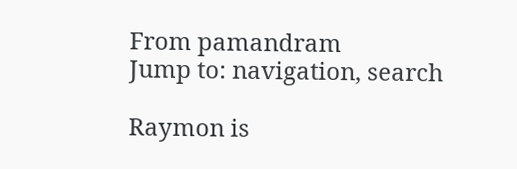From pamandram
Jump to: navigation, search

Raymon is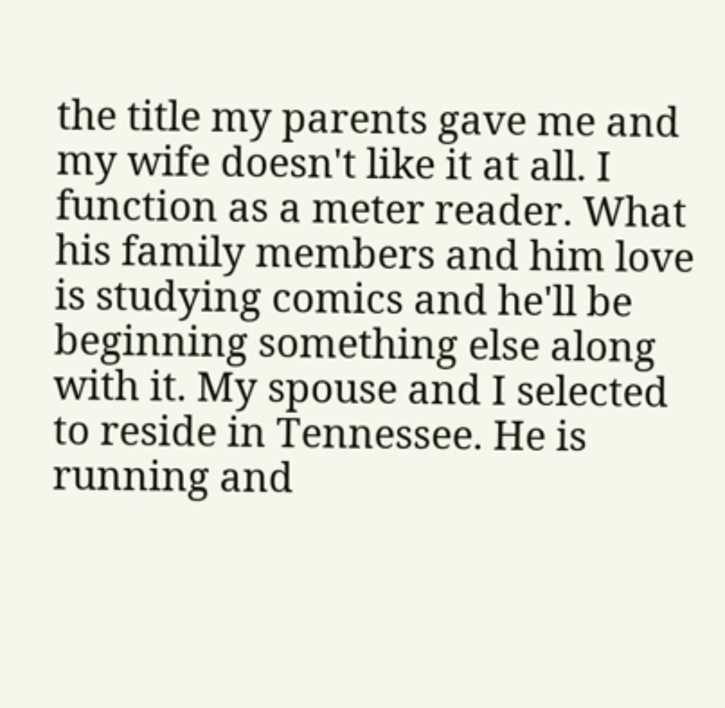the title my parents gave me and my wife doesn't like it at all. I function as a meter reader. What his family members and him love is studying comics and he'll be beginning something else along with it. My spouse and I selected to reside in Tennessee. He is running and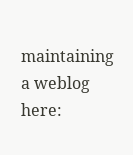maintaining a weblog here: